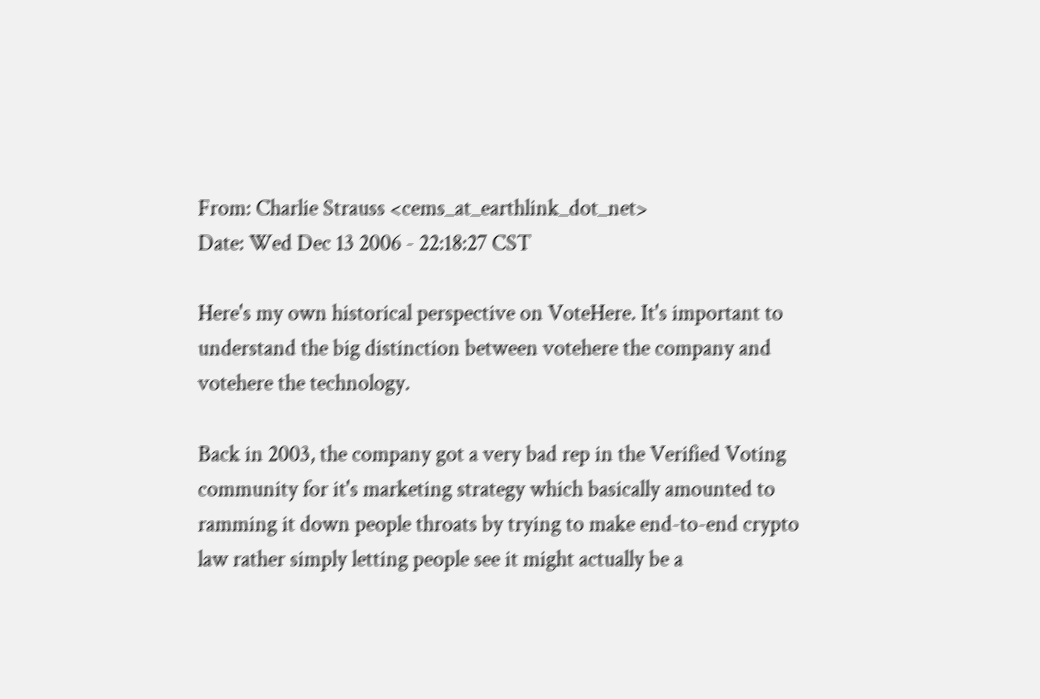From: Charlie Strauss <cems_at_earthlink_dot_net>
Date: Wed Dec 13 2006 - 22:18:27 CST

Here's my own historical perspective on VoteHere. It's important to
understand the big distinction between votehere the company and
votehere the technology.

Back in 2003, the company got a very bad rep in the Verified Voting
community for it's marketing strategy which basically amounted to
ramming it down people throats by trying to make end-to-end crypto
law rather simply letting people see it might actually be a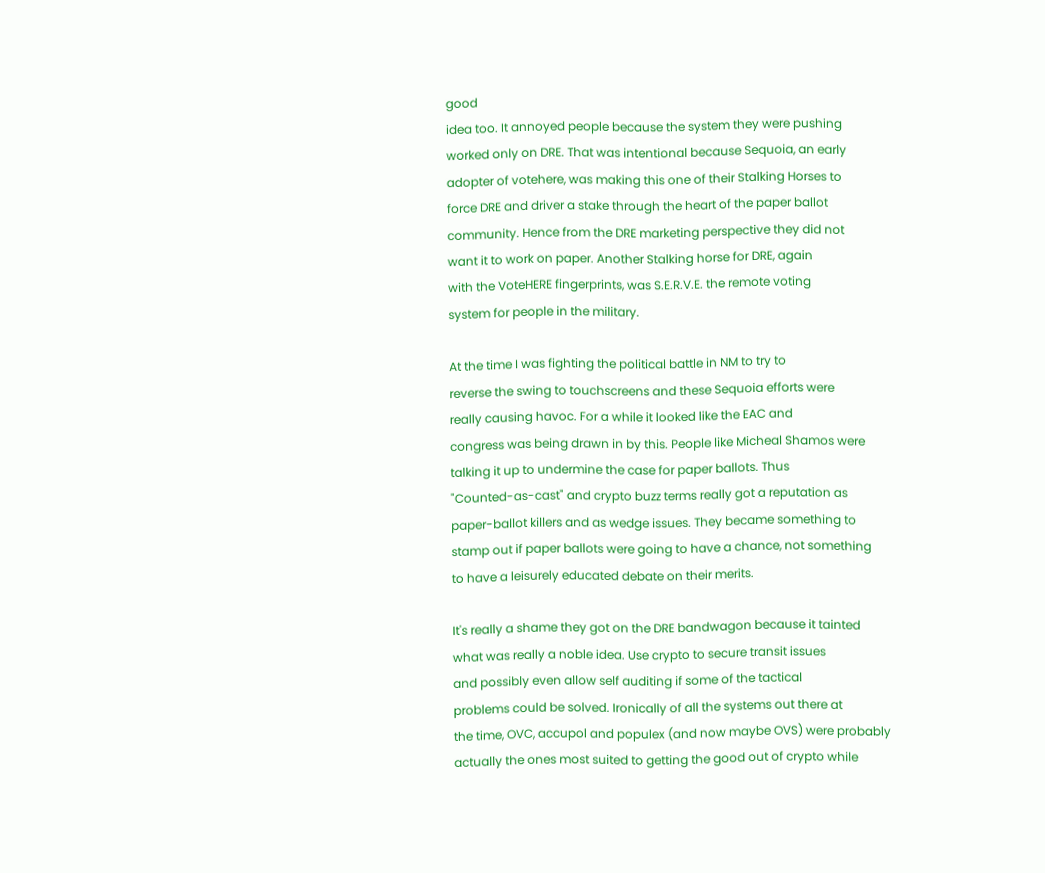good
idea too. It annoyed people because the system they were pushing
worked only on DRE. That was intentional because Sequoia, an early
adopter of votehere, was making this one of their Stalking Horses to
force DRE and driver a stake through the heart of the paper ballot
community. Hence from the DRE marketing perspective they did not
want it to work on paper. Another Stalking horse for DRE, again
with the VoteHERE fingerprints, was S.E.R.V.E. the remote voting
system for people in the military.

At the time I was fighting the political battle in NM to try to
reverse the swing to touchscreens and these Sequoia efforts were
really causing havoc. For a while it looked like the EAC and
congress was being drawn in by this. People like Micheal Shamos were
talking it up to undermine the case for paper ballots. Thus
"Counted-as-cast" and crypto buzz terms really got a reputation as
paper-ballot killers and as wedge issues. They became something to
stamp out if paper ballots were going to have a chance, not something
to have a leisurely educated debate on their merits.

It's really a shame they got on the DRE bandwagon because it tainted
what was really a noble idea. Use crypto to secure transit issues
and possibly even allow self auditing if some of the tactical
problems could be solved. Ironically of all the systems out there at
the time, OVC, accupol and populex (and now maybe OVS) were probably
actually the ones most suited to getting the good out of crypto while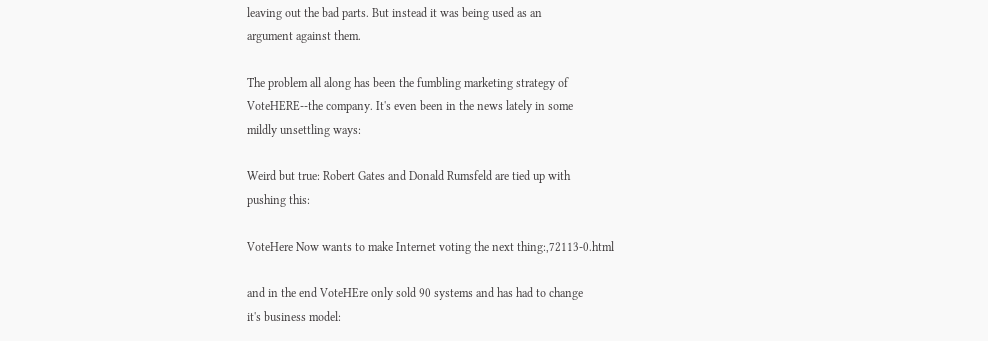leaving out the bad parts. But instead it was being used as an
argument against them.

The problem all along has been the fumbling marketing strategy of
VoteHERE--the company. It's even been in the news lately in some
mildly unsettling ways:

Weird but true: Robert Gates and Donald Rumsfeld are tied up with
pushing this:

VoteHere Now wants to make Internet voting the next thing:,72113-0.html

and in the end VoteHEre only sold 90 systems and has had to change
it's business model: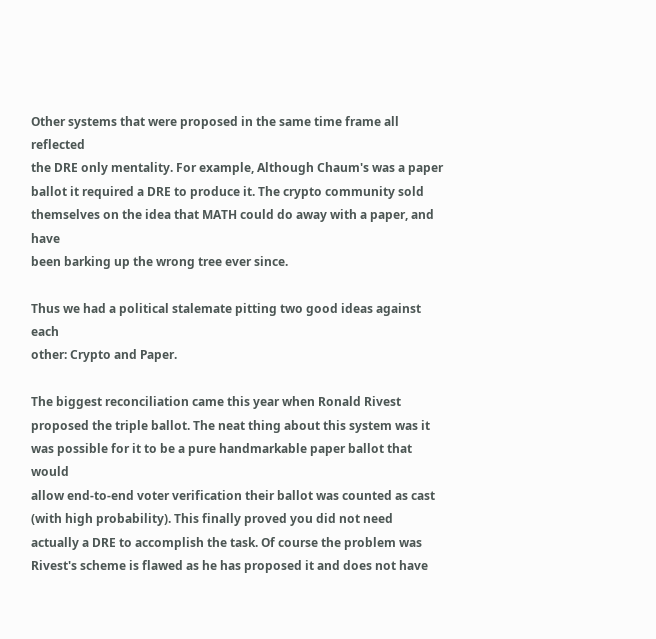Other systems that were proposed in the same time frame all reflected
the DRE only mentality. For example, Although Chaum's was a paper
ballot it required a DRE to produce it. The crypto community sold
themselves on the idea that MATH could do away with a paper, and have
been barking up the wrong tree ever since.

Thus we had a political stalemate pitting two good ideas against each
other: Crypto and Paper.

The biggest reconciliation came this year when Ronald Rivest
proposed the triple ballot. The neat thing about this system was it
was possible for it to be a pure handmarkable paper ballot that would
allow end-to-end voter verification their ballot was counted as cast
(with high probability). This finally proved you did not need
actually a DRE to accomplish the task. Of course the problem was
Rivest's scheme is flawed as he has proposed it and does not have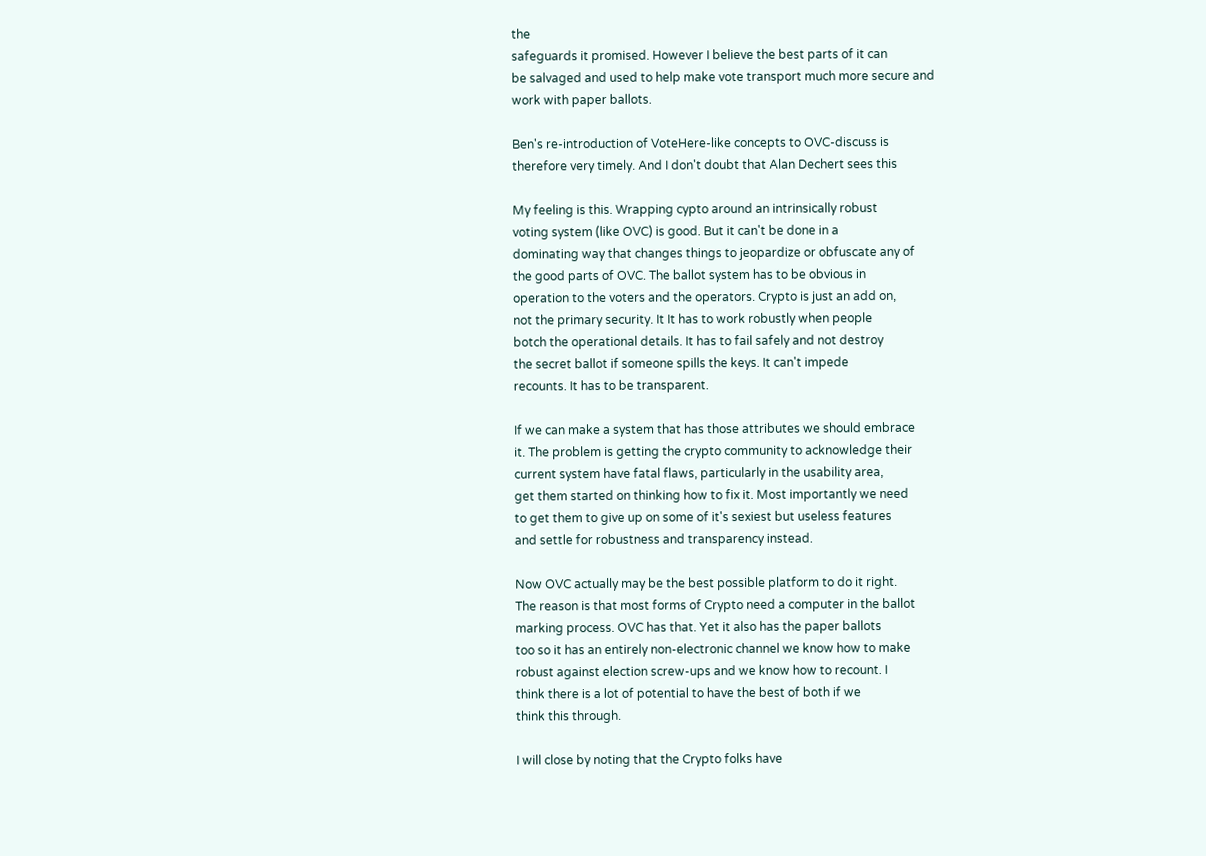the
safeguards it promised. However I believe the best parts of it can
be salvaged and used to help make vote transport much more secure and
work with paper ballots.

Ben's re-introduction of VoteHere-like concepts to OVC-discuss is
therefore very timely. And I don't doubt that Alan Dechert sees this

My feeling is this. Wrapping cypto around an intrinsically robust
voting system (like OVC) is good. But it can't be done in a
dominating way that changes things to jeopardize or obfuscate any of
the good parts of OVC. The ballot system has to be obvious in
operation to the voters and the operators. Crypto is just an add on,
not the primary security. It It has to work robustly when people
botch the operational details. It has to fail safely and not destroy
the secret ballot if someone spills the keys. It can't impede
recounts. It has to be transparent.

If we can make a system that has those attributes we should embrace
it. The problem is getting the crypto community to acknowledge their
current system have fatal flaws, particularly in the usability area,
get them started on thinking how to fix it. Most importantly we need
to get them to give up on some of it's sexiest but useless features
and settle for robustness and transparency instead.

Now OVC actually may be the best possible platform to do it right.
The reason is that most forms of Crypto need a computer in the ballot
marking process. OVC has that. Yet it also has the paper ballots
too so it has an entirely non-electronic channel we know how to make
robust against election screw-ups and we know how to recount. I
think there is a lot of potential to have the best of both if we
think this through.

I will close by noting that the Crypto folks have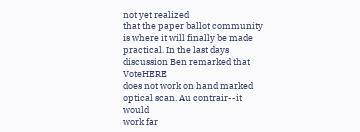not yet realized
that the paper ballot community is where it will finally be made
practical. In the last days discussion Ben remarked that VoteHERE
does not work on hand marked optical scan. Au contrair--it would
work far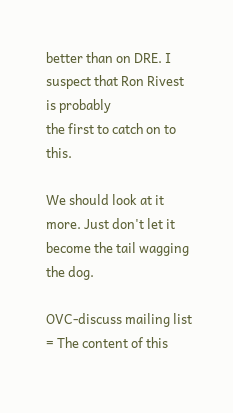better than on DRE. I suspect that Ron Rivest is probably
the first to catch on to this.

We should look at it more. Just don't let it become the tail wagging
the dog.

OVC-discuss mailing list
= The content of this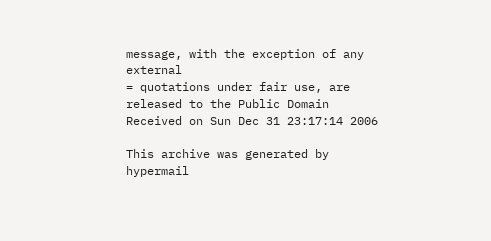message, with the exception of any external
= quotations under fair use, are released to the Public Domain
Received on Sun Dec 31 23:17:14 2006

This archive was generated by hypermail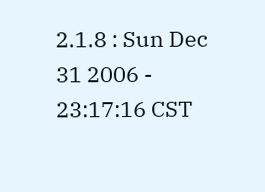2.1.8 : Sun Dec 31 2006 - 23:17:16 CST